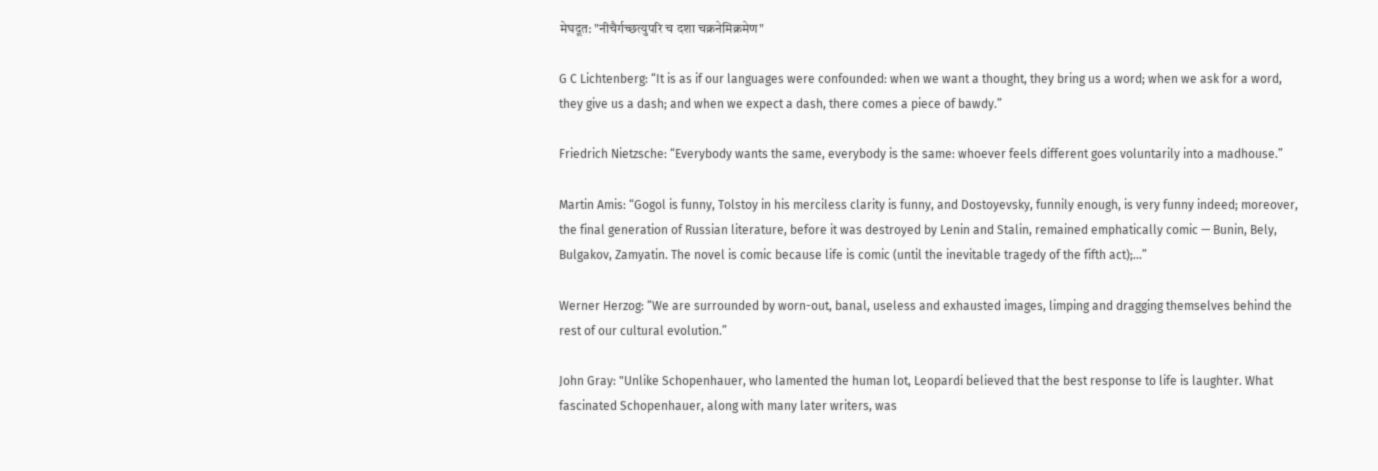मेघदूत: "नीचैर्गच्छत्युपरि च दशा चक्रनेमिक्रमेण"

G C Lichtenberg: “It is as if our languages were confounded: when we want a thought, they bring us a word; when we ask for a word, they give us a dash; and when we expect a dash, there comes a piece of bawdy.”

Friedrich Nietzsche: “Everybody wants the same, everybody is the same: whoever feels different goes voluntarily into a madhouse.”

Martin Amis: “Gogol is funny, Tolstoy in his merciless clarity is funny, and Dostoyevsky, funnily enough, is very funny indeed; moreover, the final generation of Russian literature, before it was destroyed by Lenin and Stalin, remained emphatically comic — Bunin, Bely, Bulgakov, Zamyatin. The novel is comic because life is comic (until the inevitable tragedy of the fifth act);...”

Werner Herzog: “We are surrounded by worn-out, banal, useless and exhausted images, limping and dragging themselves behind the rest of our cultural evolution.”

John Gray: "Unlike Schopenhauer, who lamented the human lot, Leopardi believed that the best response to life is laughter. What fascinated Schopenhauer, along with many later writers, was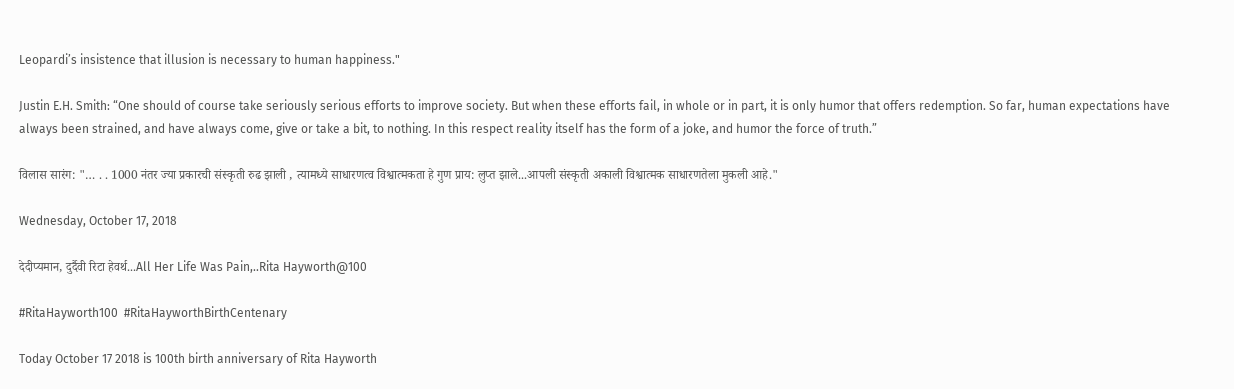Leopardi’s insistence that illusion is necessary to human happiness."

Justin E.H. Smith: “One should of course take seriously serious efforts to improve society. But when these efforts fail, in whole or in part, it is only humor that offers redemption. So far, human expectations have always been strained, and have always come, give or take a bit, to nothing. In this respect reality itself has the form of a joke, and humor the force of truth.”

विलास सारंग: "… . . 1000 नंतर ज्या प्रकारची संस्कृती रुढ झाली , त्यामध्ये साधारणत्व विश्वात्मकता हे गुण प्राय: लुप्त झाले...आपली संस्कृती अकाली विश्वात्मक साधारणतेला मुकली आहे."

Wednesday, October 17, 2018

देदीप्यमान, दुर्दैवी रिटा हेवर्थ...All Her Life Was Pain,..Rita Hayworth@100

#RitaHayworth100  #RitaHayworthBirthCentenary

Today October 17 2018 is 100th birth anniversary of Rita Hayworth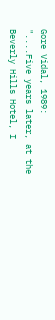Gore Vidal, 1989:
"....Five years later, at the Beverly Hills Hotel, I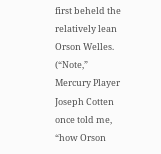first beheld the relatively lean Orson Welles. (“Note,” Mercury Player Joseph Cotten once told me, “how Orson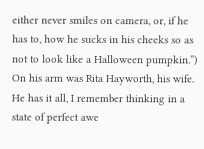either never smiles on camera, or, if he has to, how he sucks in his cheeks so as not to look like a Halloween pumpkin.”) On his arm was Rita Hayworth, his wife. He has it all, I remember thinking in a state of perfect awe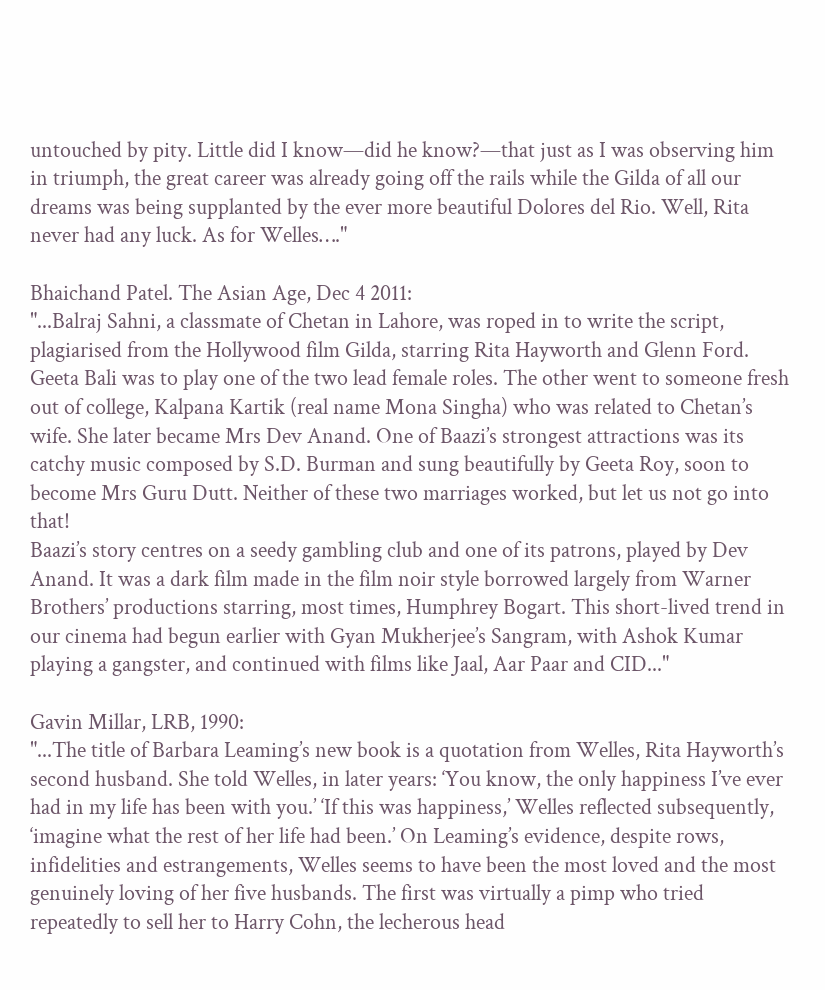untouched by pity. Little did I know—did he know?—that just as I was observing him in triumph, the great career was already going off the rails while the Gilda of all our dreams was being supplanted by the ever more beautiful Dolores del Rio. Well, Rita never had any luck. As for Welles…."

Bhaichand Patel. The Asian Age, Dec 4 2011:
"...Balraj Sahni, a classmate of Chetan in Lahore, was roped in to write the script, plagiarised from the Hollywood film Gilda, starring Rita Hayworth and Glenn Ford. Geeta Bali was to play one of the two lead female roles. The other went to someone fresh out of college, Kalpana Kartik (real name Mona Singha) who was related to Chetan’s wife. She later became Mrs Dev Anand. One of Baazi’s strongest attractions was its catchy music composed by S.D. Burman and sung beautifully by Geeta Roy, soon to become Mrs Guru Dutt. Neither of these two marriages worked, but let us not go into that!
Baazi’s story centres on a seedy gambling club and one of its patrons, played by Dev Anand. It was a dark film made in the film noir style borrowed largely from Warner Brothers’ productions starring, most times, Humphrey Bogart. This short-lived trend in our cinema had begun earlier with Gyan Mukherjee’s Sangram, with Ashok Kumar playing a gangster, and continued with films like Jaal, Aar Paar and CID..."

Gavin Millar, LRB, 1990:
"...The title of Barbara Leaming’s new book is a quotation from Welles, Rita Hayworth’s second husband. She told Welles, in later years: ‘You know, the only happiness I’ve ever had in my life has been with you.’ ‘If this was happiness,’ Welles reflected subsequently, ‘imagine what the rest of her life had been.’ On Leaming’s evidence, despite rows, infidelities and estrangements, Welles seems to have been the most loved and the most genuinely loving of her five husbands. The first was virtually a pimp who tried repeatedly to sell her to Harry Cohn, the lecherous head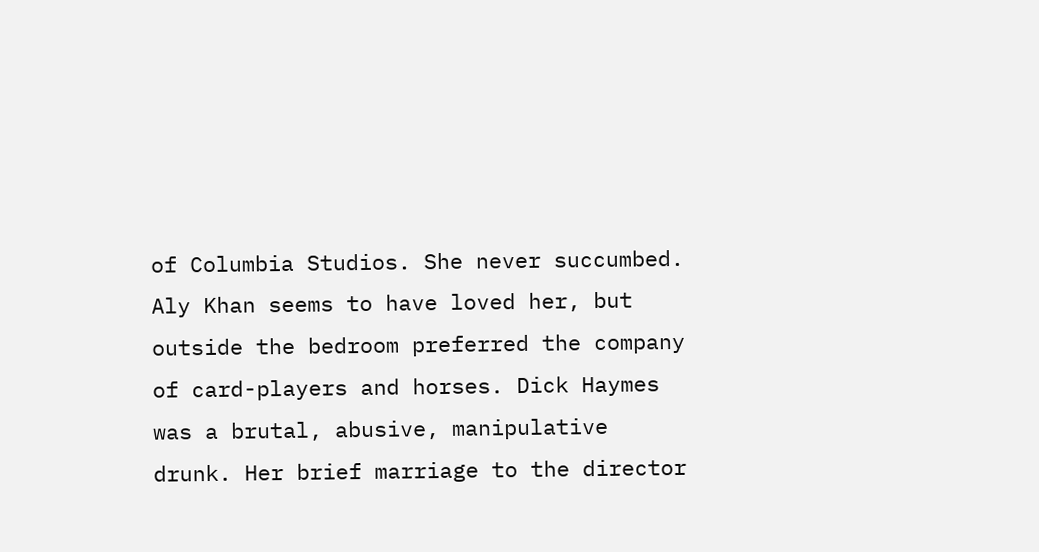of Columbia Studios. She never succumbed. Aly Khan seems to have loved her, but outside the bedroom preferred the company of card-players and horses. Dick Haymes was a brutal, abusive, manipulative drunk. Her brief marriage to the director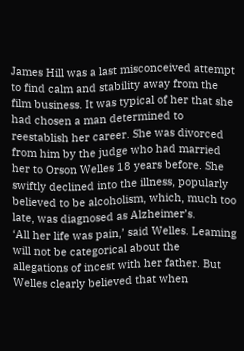James Hill was a last misconceived attempt to find calm and stability away from the film business. It was typical of her that she had chosen a man determined to reestablish her career. She was divorced from him by the judge who had married her to Orson Welles 18 years before. She swiftly declined into the illness, popularly believed to be alcoholism, which, much too late, was diagnosed as Alzheimer’s.
‘All her life was pain,’ said Welles. Leaming will not be categorical about the allegations of incest with her father. But Welles clearly believed that when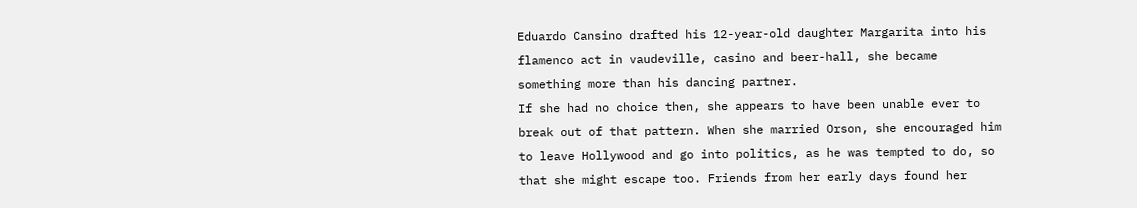Eduardo Cansino drafted his 12-year-old daughter Margarita into his flamenco act in vaudeville, casino and beer-hall, she became something more than his dancing partner.
If she had no choice then, she appears to have been unable ever to break out of that pattern. When she married Orson, she encouraged him to leave Hollywood and go into politics, as he was tempted to do, so that she might escape too. Friends from her early days found her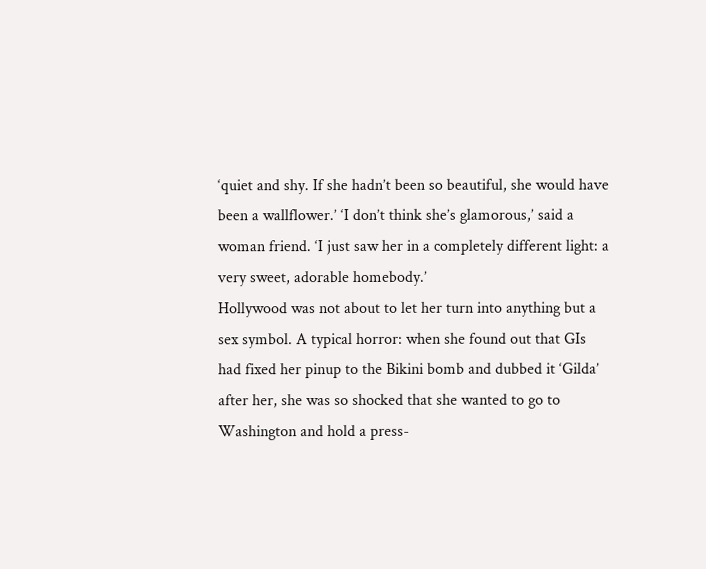‘quiet and shy. If she hadn’t been so beautiful, she would have been a wallflower.’ ‘I don’t think she’s glamorous,’ said a woman friend. ‘I just saw her in a completely different light: a very sweet, adorable homebody.’
Hollywood was not about to let her turn into anything but a sex symbol. A typical horror: when she found out that GIs had fixed her pinup to the Bikini bomb and dubbed it ‘Gilda’ after her, she was so shocked that she wanted to go to Washington and hold a press-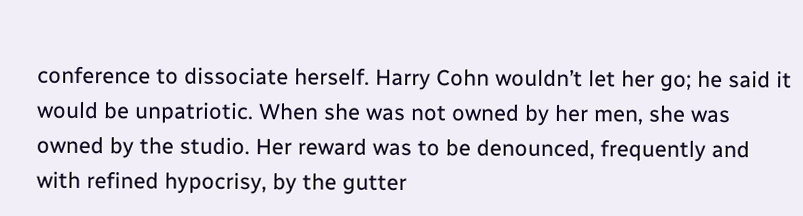conference to dissociate herself. Harry Cohn wouldn’t let her go; he said it would be unpatriotic. When she was not owned by her men, she was owned by the studio. Her reward was to be denounced, frequently and with refined hypocrisy, by the gutter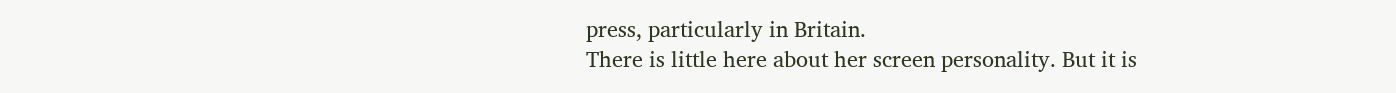press, particularly in Britain.
There is little here about her screen personality. But it is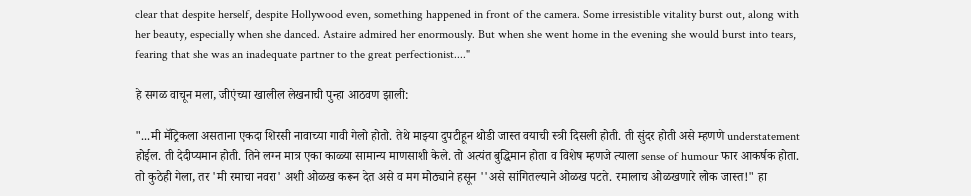clear that despite herself, despite Hollywood even, something happened in front of the camera. Some irresistible vitality burst out, along with her beauty, especially when she danced. Astaire admired her enormously. But when she went home in the evening she would burst into tears, fearing that she was an inadequate partner to the great perfectionist...."

हे सगळ वाचून मला, जीएंच्या खालील लेखनाची पुन्हा आठवण झाली:

"...मी मॅट्रिकला असताना एकदा शिरसी नावाच्या गावी गेलो होतो. तेथे माझ्या दुपटीहून थोडी जास्त वयाची स्त्री दिसली होती. ती सुंदर होती असे म्हणणे understatement होईल. ती देदीप्यमान होती. तिने लग्न मात्र एका काळ्या सामान्य माणसाशी केले. तो अत्यंत बुद्धिमान होता व विशेष म्हणजे त्याला sense of humour फार आकर्षक होता. तो कुठेही गेला, तर 'मी रमाचा नवरा' अशी ओळख करून देत असे व मग मोठ्याने हसून ''असे सांगितल्याने ओळख पटते. रमालाच ओळखणारे लोक जास्त!" हा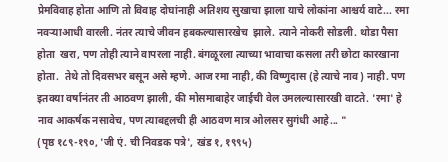प्रेमविवाह होता आणि तो विवाह दोघांनाही अतिशय सुखाचा झाला याचे लोकांना आश्चर्य वाटे... रमा नवऱ्याआधी वारली. नंतर त्याचे जीवन हबकल्यासारखेच  झाले. त्याने नोकरी सोडली. थोडा पैसा होता  खरा, पण तोही त्याने वापरला नाही. बंगळूरला त्याच्या भावाचा कसला तरी छोटा कारखाना होता.  तेथे तो दिवसभर बसून असे म्हणे. आज रमा नाही, की विष्णुदास (हे त्याचे नाव) नाही. पण इतक्या वर्षानंतर ती आठवण झाली, की मोसमाबाहेर जाईची वेल उमलल्यासारखी वाटते. 'रमा' हे नाव आकर्षक नसावेच, पण त्याबद्दलची ही आठवण मात्र ओलसर सुगंधी आहे... "
(पृष्ठ १८९-१९०, 'जी एं. ची निवडक पत्रे', खंड १, १९९५)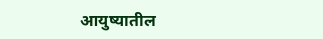आयुष्यातील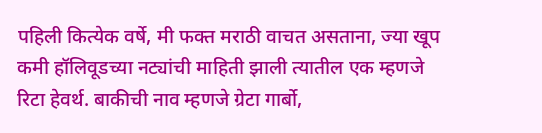पहिली कित्येक वर्षे, मी फक्त मराठी वाचत असताना, ज्या खूप कमी हॉलिवूडच्या नट्यांची माहिती झाली त्यातील एक म्हणजे रिटा हेवर्थ. बाकीची नाव म्हणजे ग्रेटा गार्बो,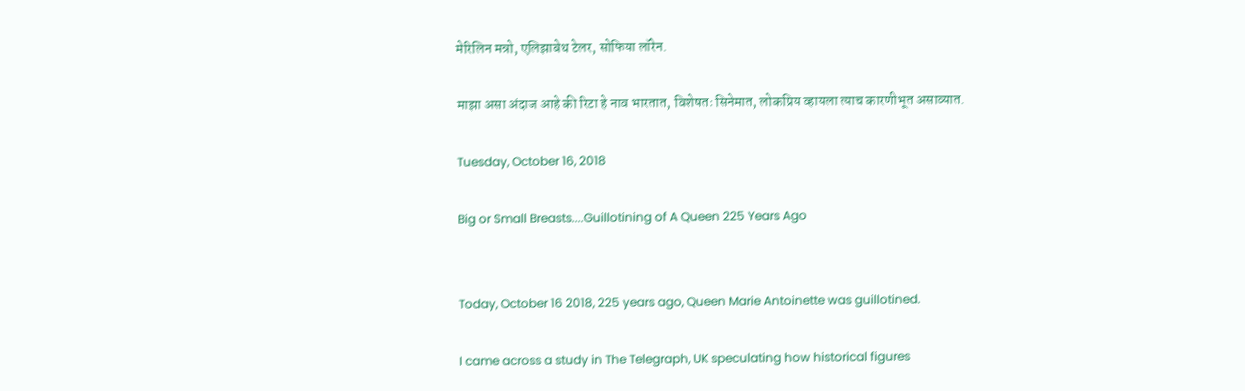मेरिलिन मन्रो, एलिझाबेथ टेलर, सोफिया लॉरेन.

माझा असा अंदाज आहे की रिटा हे नाव भारतात, विशेषतः सिनेमात, लोकप्रिय व्हायला त्याच कारणीभूत असाव्यात.

Tuesday, October 16, 2018

Big or Small Breasts....Guillotining of A Queen 225 Years Ago


Today, October 16 2018, 225 years ago, Queen Marie Antoinette was guillotined.

I came across a study in The Telegraph, UK speculating how historical figures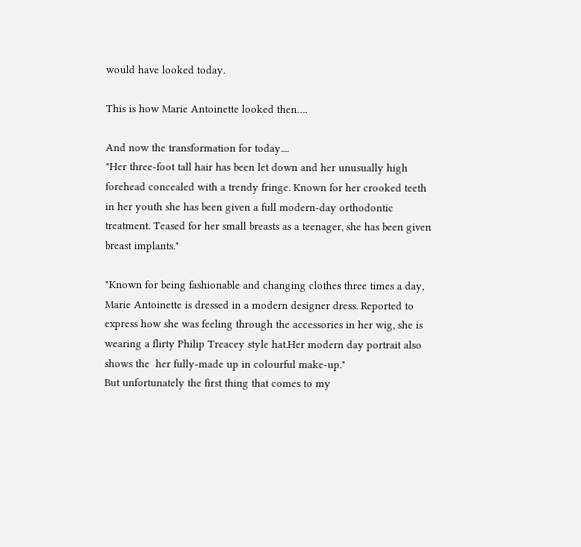would have looked today.

This is how Marie Antoinette looked then….

And now the transformation for today....
"Her three-foot tall hair has been let down and her unusually high forehead concealed with a trendy fringe. Known for her crooked teeth in her youth she has been given a full modern-day orthodontic treatment. Teased for her small breasts as a teenager, she has been given breast implants."

"Known for being fashionable and changing clothes three times a day, Marie Antoinette is dressed in a modern designer dress. Reported to express how she was feeling through the accessories in her wig, she is wearing a flirty Philip Treacey style hat.Her modern day portrait also shows the  her fully-made up in colourful make-up."
But unfortunately the first thing that comes to my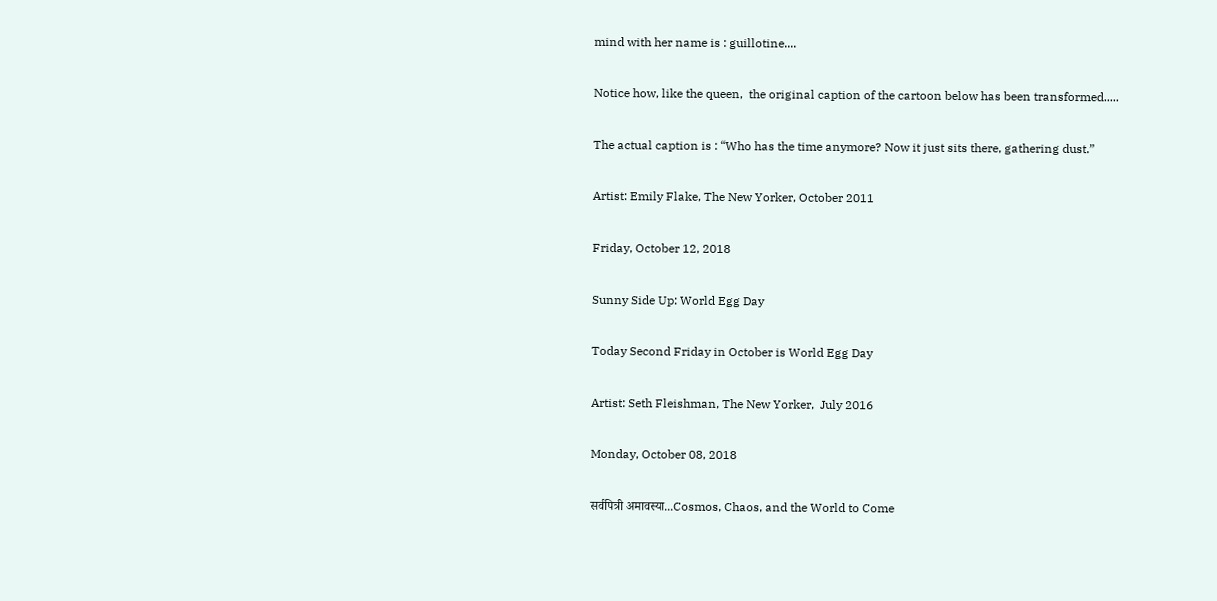mind with her name is : guillotine....

Notice how, like the queen,  the original caption of the cartoon below has been transformed.....

The actual caption is : “Who has the time anymore? Now it just sits there, gathering dust.”

Artist: Emily Flake, The New Yorker, October 2011

Friday, October 12, 2018

Sunny Side Up: World Egg Day

Today Second Friday in October is World Egg Day

Artist: Seth Fleishman, The New Yorker,  July 2016

Monday, October 08, 2018

सर्वपित्री अमावस्या...Cosmos, Chaos, and the World to Come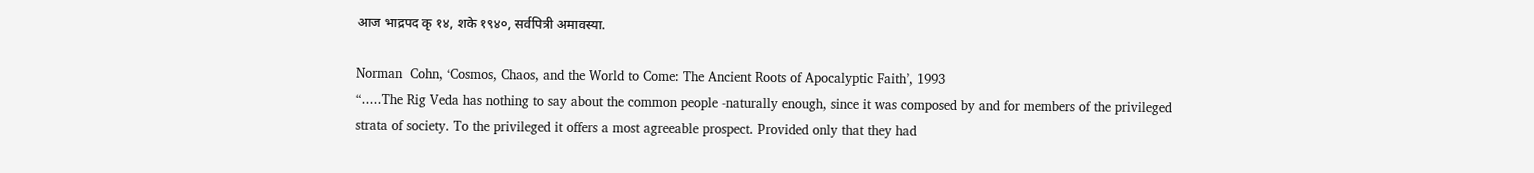आज भाद्रपद कृ १४, शके १९४०, सर्वपित्री अमावस्या.

Norman  Cohn, ‘Cosmos, Chaos, and the World to Come: The Ancient Roots of Apocalyptic Faith’, 1993
“.....The Rig Veda has nothing to say about the common people -naturally enough, since it was composed by and for members of the privileged strata of society. To the privileged it offers a most agreeable prospect. Provided only that they had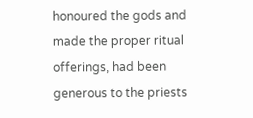honoured the gods and made the proper ritual offerings, had been generous to the priests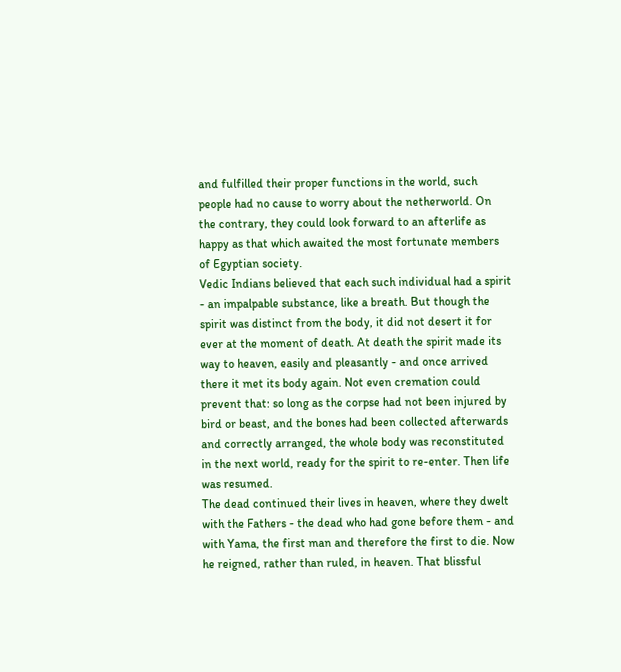and fulfilled their proper functions in the world, such people had no cause to worry about the netherworld. On the contrary, they could look forward to an afterlife as happy as that which awaited the most fortunate members of Egyptian society.
Vedic Indians believed that each such individual had a spirit - an impalpable substance, like a breath. But though the spirit was distinct from the body, it did not desert it for ever at the moment of death. At death the spirit made its way to heaven, easily and pleasantly - and once arrived there it met its body again. Not even cremation could prevent that: so long as the corpse had not been injured by bird or beast, and the bones had been collected afterwards and correctly arranged, the whole body was reconstituted in the next world, ready for the spirit to re-enter. Then life was resumed.
The dead continued their lives in heaven, where they dwelt with the Fathers - the dead who had gone before them - and with Yama, the first man and therefore the first to die. Now he reigned, rather than ruled, in heaven. That blissful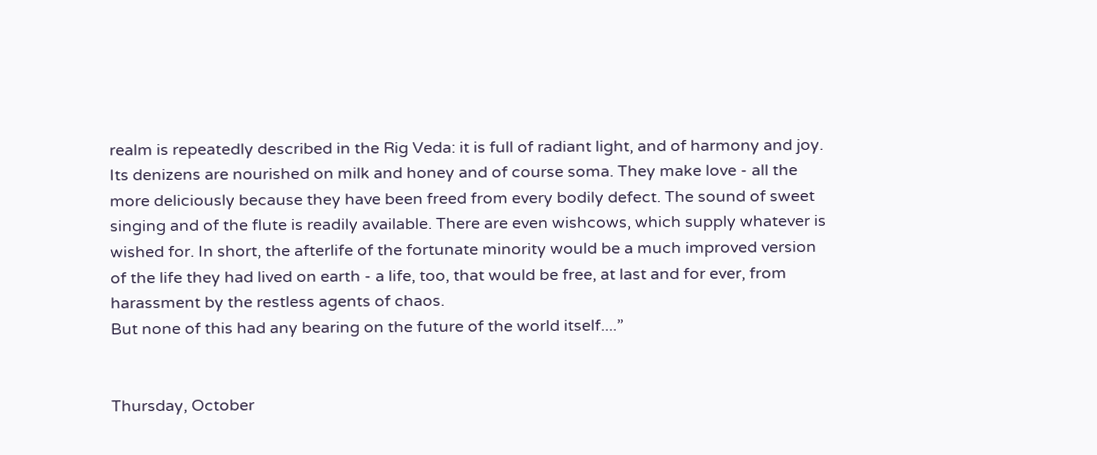realm is repeatedly described in the Rig Veda: it is full of radiant light, and of harmony and joy. Its denizens are nourished on milk and honey and of course soma. They make love - all the more deliciously because they have been freed from every bodily defect. The sound of sweet singing and of the flute is readily available. There are even wishcows, which supply whatever is wished for. In short, the afterlife of the fortunate minority would be a much improved version of the life they had lived on earth - a life, too, that would be free, at last and for ever, from harassment by the restless agents of chaos.
But none of this had any bearing on the future of the world itself....”


Thursday, October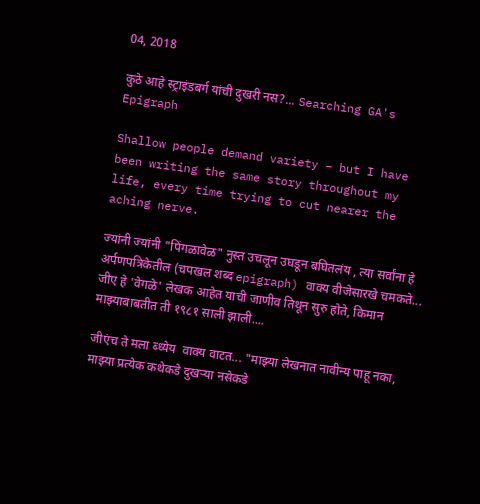04, 2018

कुठे आहे स्ट्राइंडबर्ग यांची दुखरी नस?... Searching GA's Epigraph

Shallow people demand variety – but I have been writing the same story throughout my life, every time trying to cut nearer the aching nerve.

ज्यांनी ज्यांनी "पिंगळावेळ" नुस्त उचलून उघडून बघितलंय , त्या सर्वांना हे अर्पणपत्रिकेतील (चपखल शब्द epigraph) वाक्य वीजेसारखे चमकते... जीए हे 'वेगळे' लेखक आहेत याची जाणीव तिथून सुरु होते, किमान माझ्याबाबतीत ती १९८१ साली झाली....

जीएंच ते मला ब्ध्येय  वाक्य वाटत... "माझ्या लेखनात नावीन्य पाहू नका, माझ्या प्रत्येक कथेकडे दुखऱ्या नसेकडे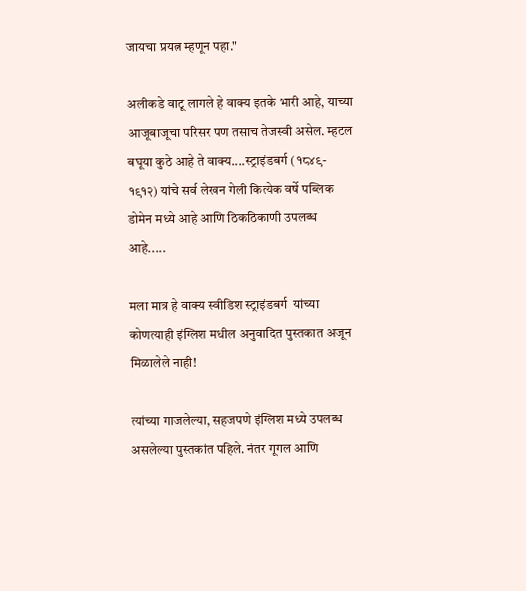जायचा प्रयत्न म्हणून पहा."

अलीकडे वाटू लागले हे वाक्य इतके भारी आहे, याच्या आजूबाजूचा परिसर पण तसाच तेजस्वी असेल. म्हटल बघूया कुठे आहे ते वाक्य....स्ट्राइंडबर्ग (१८४९- १९१२) यांचे सर्व लेखन गेली कित्येक वर्षे पब्लिक डोमेन मध्ये आहे आणि ठिकठिकाणी उपलब्ध आहे.....

मला मात्र हे वाक्य स्वीडिश स्ट्राइंडबर्ग  यांच्या कोणत्याही इंग्लिश मधील अनुवादित पुस्तकात अजून मिळालेले नाही!

त्यांच्या गाजलेल्या, सहजपणे इंग्लिश मध्ये उपलब्ध असलेल्या पुस्तकांत पहिले. नंतर गूगल आणि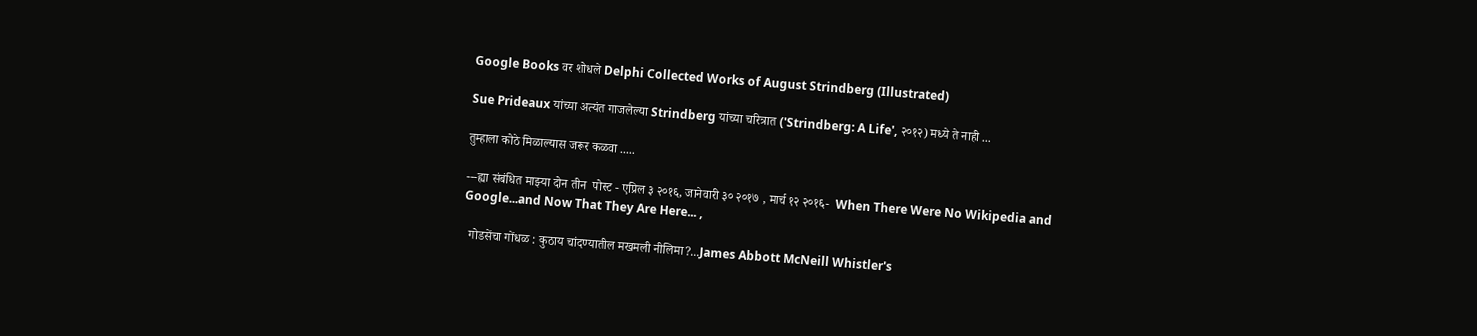Google Books वर शोधले Delphi Collected Works of August Strindberg (Illustrated)

Sue Prideaux यांच्या अत्यंत गाजलेल्या Strindberg यांच्या चरित्रात ('Strindberg: A Life', २०१२) मध्ये ते नाही ...

तुम्हाला कोठे मिळाल्यास जरूर कळवा .....

---ह्या संबंधित माझ्या दोन तीन  पोस्ट - एप्रिल ३ २०१६, जानेवारी ३० २०१७ , मार्च १२ २०१६-  When There Were No Wikipedia and Google...and Now That They Are Here... ,

  गोडसेंचा गोंधळ : कुठाय चांदण्यातील मखमली नीलिमा?...James Abbott McNeill Whistler's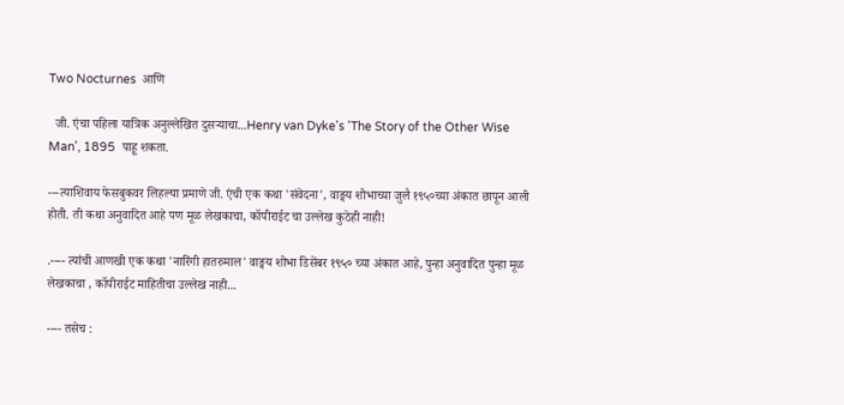Two Nocturnes  आणि

  जी. एंचा पहिला यात्रिक अनुल्लेखित दुसर्‍याचा...Henry van Dyke's 'The Story of the Other Wise Man', 1895  पाहू शकता.

---त्याशिवाय फेसबुकवर लिहल्या प्रमाणे जी. एंची एक कथा 'संवेदना', वाङ्मय शोभाच्या जुलै १९५०च्या अंकात छापून आली होती. ती कथा अनुवादित आहे पण मूळ लेखकाचा, कॉपीराईट चा उल्लेख कुठेही नाही!

.---- त्यांची आणखी एक कथा 'नारिंगी हातरुमाल' वाङ्मय शोभा डिसेंबर १९५० च्या अंकात आहे, पुन्हा अनुवादित पुन्हा मूळ लेखकाचा , कॉपीराईट माहितीचा उल्लेख नाही...

---- तसेच :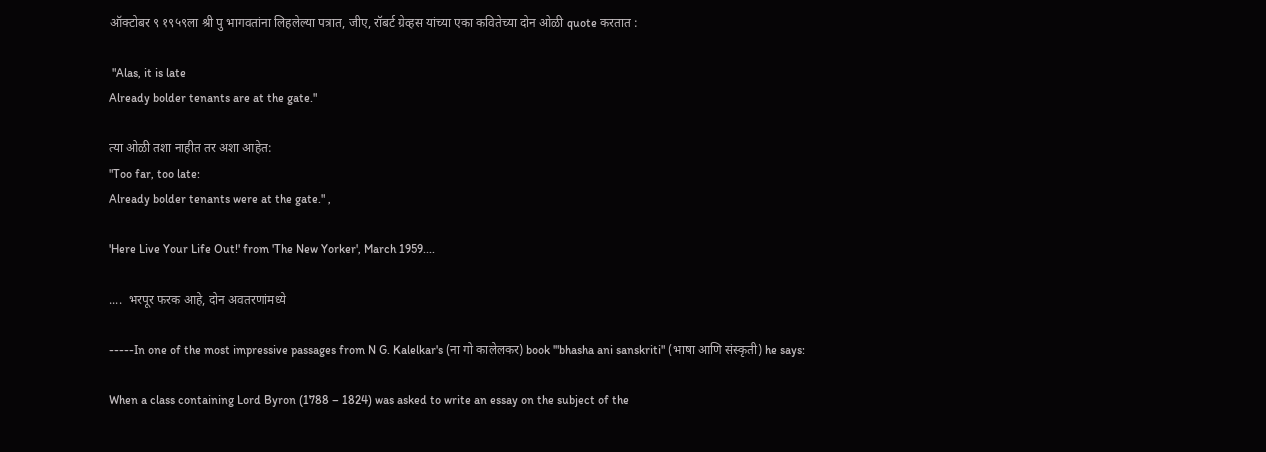ऑक्टोबर ९ १९५९ला श्री पु भागवतांना लिहलेल्या पत्रात, जीए, रॉबर्ट ग्रेव्हस यांच्या एका कवितेच्या दोन ओळी quote करतात :

 "Alas, it is late
Already bolder tenants are at the gate."

त्या ओळी तशा नाहीत तर अशा आहेत:
"Too far, too late:
Already bolder tenants were at the gate." ,

'Here Live Your Life Out!' from 'The New Yorker', March 1959....

....  भरपूर फरक आहे, दोन अवतरणांमध्ये

-----In one of the most impressive passages from N G. Kalelkar's (ना गो कालेलकर) book '"bhasha ani sanskriti" (भाषा आणि संस्कृती) he says:

When a class containing Lord Byron (1788 – 1824) was asked to write an essay on the subject of the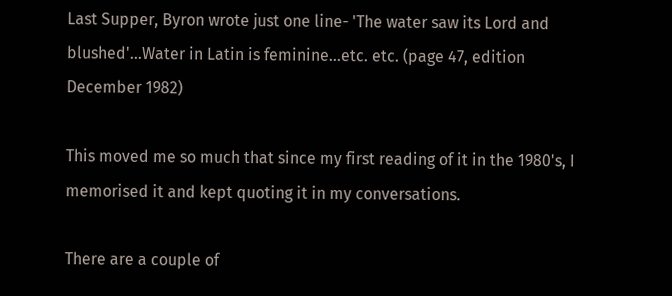Last Supper, Byron wrote just one line- 'The water saw its Lord and blushed'...Water in Latin is feminine...etc. etc. (page 47, edition December 1982)

This moved me so much that since my first reading of it in the 1980's, I memorised it and kept quoting it in my conversations.

There are a couple of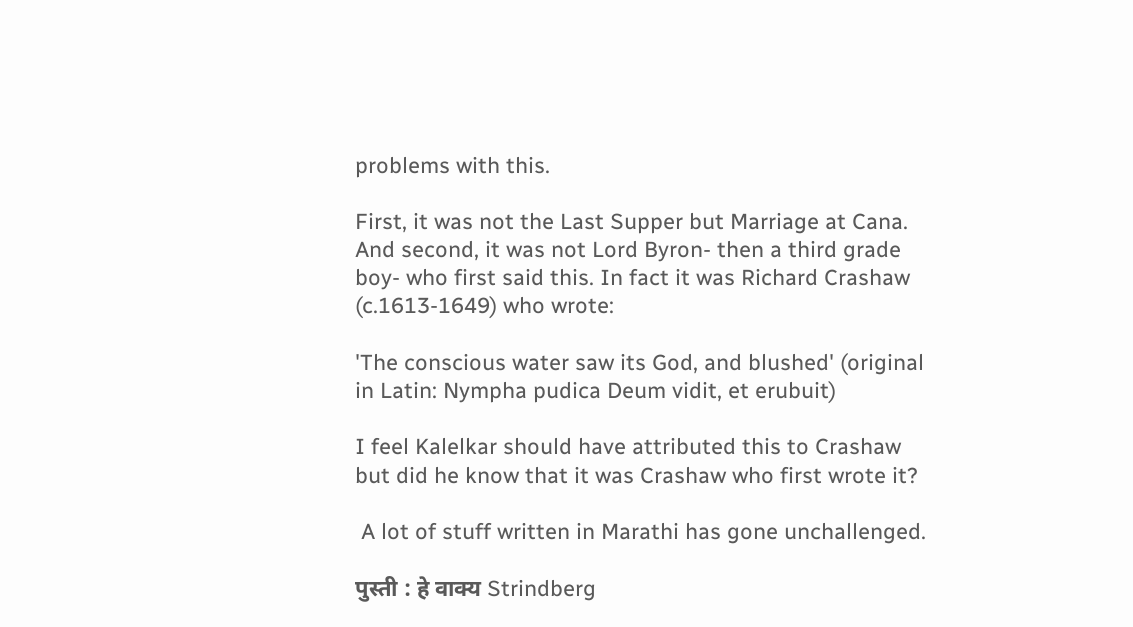problems with this.

First, it was not the Last Supper but Marriage at Cana. And second, it was not Lord Byron- then a third grade boy- who first said this. In fact it was Richard Crashaw (c.1613-1649) who wrote:

'The conscious water saw its God, and blushed' (original in Latin: Nympha pudica Deum vidit, et erubuit)

I feel Kalelkar should have attributed this to Crashaw but did he know that it was Crashaw who first wrote it?

 A lot of stuff written in Marathi has gone unchallenged.

पुस्ती : हे वाक्य Strindberg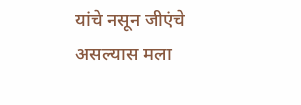यांचे नसून जीएंचे असल्यास मला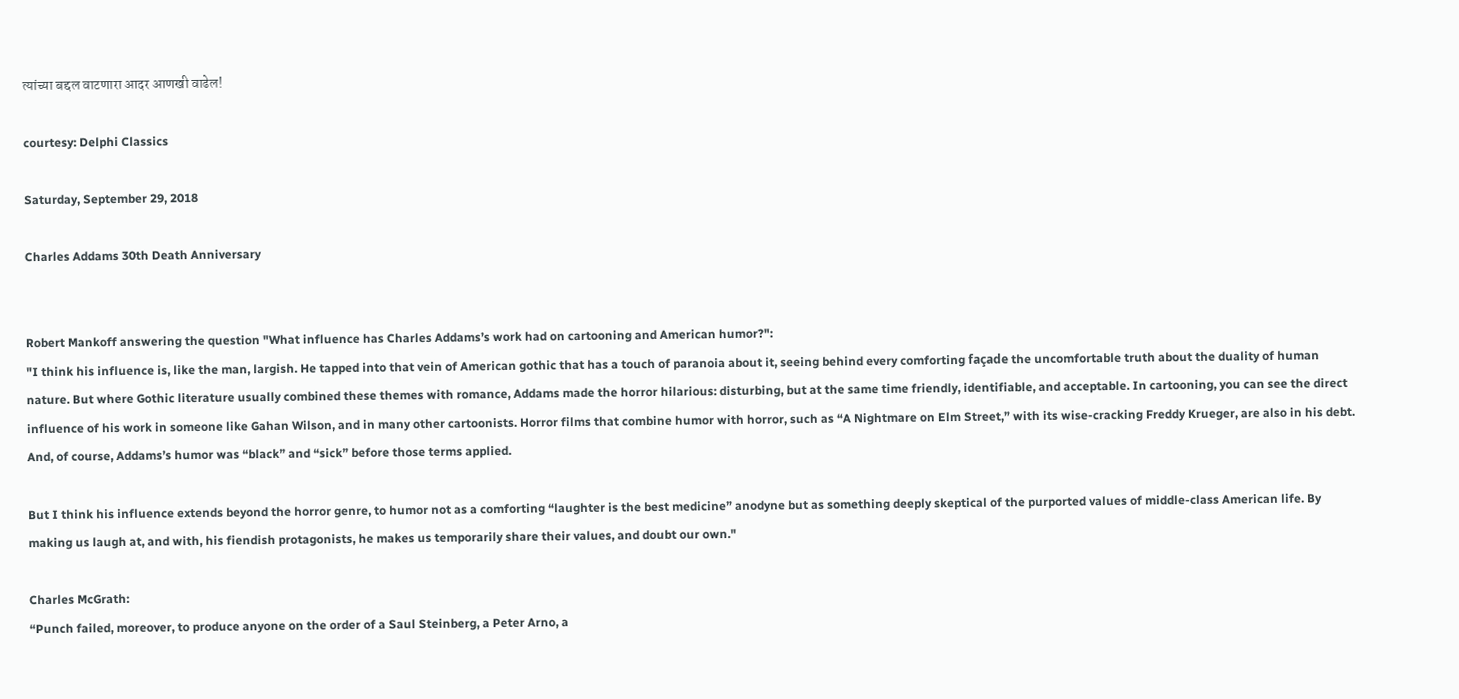त्यांच्या बद्दल वाटणारा आदर आणखी वाढेल!

courtesy: Delphi Classics

Saturday, September 29, 2018

Charles Addams 30th Death Anniversary


Robert Mankoff answering the question "What influence has Charles Addams’s work had on cartooning and American humor?":
"I think his influence is, like the man, largish. He tapped into that vein of American gothic that has a touch of paranoia about it, seeing behind every comforting façade the uncomfortable truth about the duality of human nature. But where Gothic literature usually combined these themes with romance, Addams made the horror hilarious: disturbing, but at the same time friendly, identifiable, and acceptable. In cartooning, you can see the direct influence of his work in someone like Gahan Wilson, and in many other cartoonists. Horror films that combine humor with horror, such as “A Nightmare on Elm Street,” with its wise-cracking Freddy Krueger, are also in his debt. And, of course, Addams’s humor was “black” and “sick” before those terms applied.

But I think his influence extends beyond the horror genre, to humor not as a comforting “laughter is the best medicine” anodyne but as something deeply skeptical of the purported values of middle-class American life. By making us laugh at, and with, his fiendish protagonists, he makes us temporarily share their values, and doubt our own."

Charles McGrath:
“Punch failed, moreover, to produce anyone on the order of a Saul Steinberg, a Peter Arno, a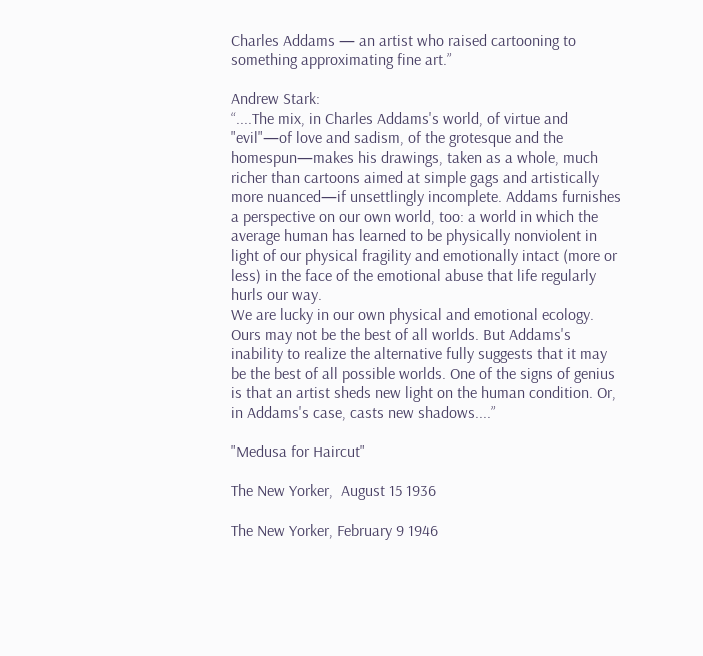Charles Addams — an artist who raised cartooning to something approximating fine art.”

Andrew Stark:
“....The mix, in Charles Addams's world, of virtue and "evil"—of love and sadism, of the grotesque and the homespun—makes his drawings, taken as a whole, much richer than cartoons aimed at simple gags and artistically more nuanced—if unsettlingly incomplete. Addams furnishes a perspective on our own world, too: a world in which the average human has learned to be physically nonviolent in light of our physical fragility and emotionally intact (more or less) in the face of the emotional abuse that life regularly hurls our way.
We are lucky in our own physical and emotional ecology. Ours may not be the best of all worlds. But Addams's inability to realize the alternative fully suggests that it may be the best of all possible worlds. One of the signs of genius is that an artist sheds new light on the human condition. Or, in Addams's case, casts new shadows....”

"Medusa for Haircut"

The New Yorker,  August 15 1936

The New Yorker, February 9 1946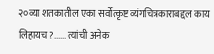२०व्या शतकातील एका सर्वोत्कृष्ट व्यंगचित्रकाराबद्दल काय लिहायच?...... त्यांची अनेक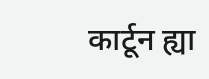कार्टून ह्या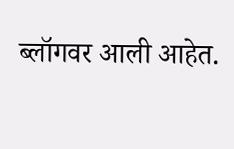ब्लॉगवर आली आहेत.